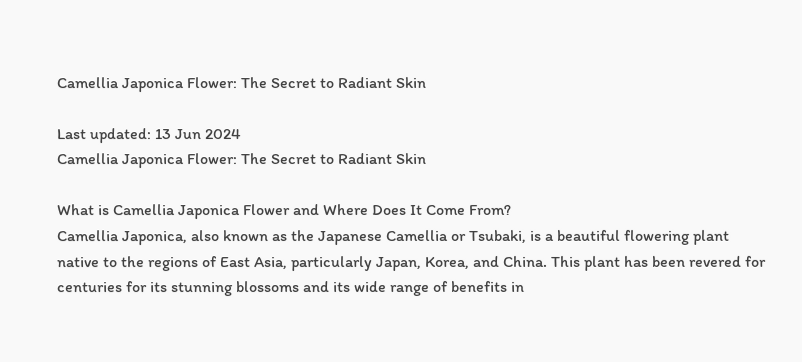Camellia Japonica Flower: The Secret to Radiant Skin

Last updated: 13 Jun 2024
Camellia Japonica Flower: The Secret to Radiant Skin

What is Camellia Japonica Flower and Where Does It Come From?
Camellia Japonica, also known as the Japanese Camellia or Tsubaki, is a beautiful flowering plant native to the regions of East Asia, particularly Japan, Korea, and China. This plant has been revered for centuries for its stunning blossoms and its wide range of benefits in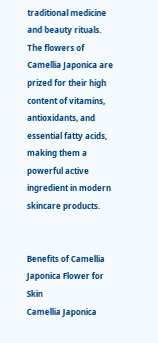traditional medicine and beauty rituals. The flowers of Camellia Japonica are prized for their high content of vitamins, antioxidants, and essential fatty acids, making them a powerful active ingredient in modern skincare products.


Benefits of Camellia Japonica Flower for Skin
Camellia Japonica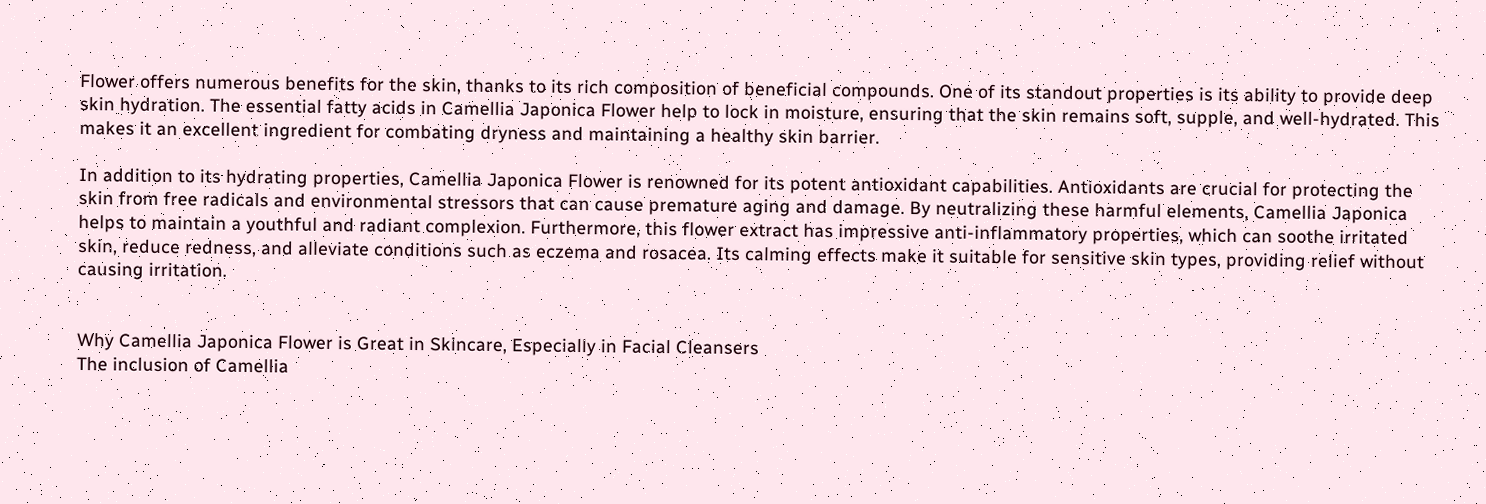Flower offers numerous benefits for the skin, thanks to its rich composition of beneficial compounds. One of its standout properties is its ability to provide deep skin hydration. The essential fatty acids in Camellia Japonica Flower help to lock in moisture, ensuring that the skin remains soft, supple, and well-hydrated. This makes it an excellent ingredient for combating dryness and maintaining a healthy skin barrier.

In addition to its hydrating properties, Camellia Japonica Flower is renowned for its potent antioxidant capabilities. Antioxidants are crucial for protecting the skin from free radicals and environmental stressors that can cause premature aging and damage. By neutralizing these harmful elements, Camellia Japonica helps to maintain a youthful and radiant complexion. Furthermore, this flower extract has impressive anti-inflammatory properties, which can soothe irritated skin, reduce redness, and alleviate conditions such as eczema and rosacea. Its calming effects make it suitable for sensitive skin types, providing relief without causing irritation.


Why Camellia Japonica Flower is Great in Skincare, Especially in Facial Cleansers
The inclusion of Camellia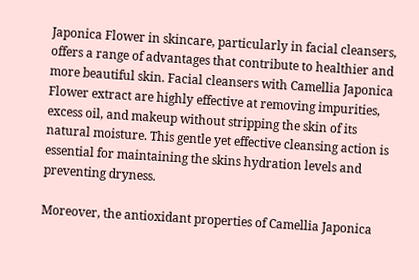Japonica Flower in skincare, particularly in facial cleansers, offers a range of advantages that contribute to healthier and more beautiful skin. Facial cleansers with Camellia Japonica Flower extract are highly effective at removing impurities, excess oil, and makeup without stripping the skin of its natural moisture. This gentle yet effective cleansing action is essential for maintaining the skins hydration levels and preventing dryness.

Moreover, the antioxidant properties of Camellia Japonica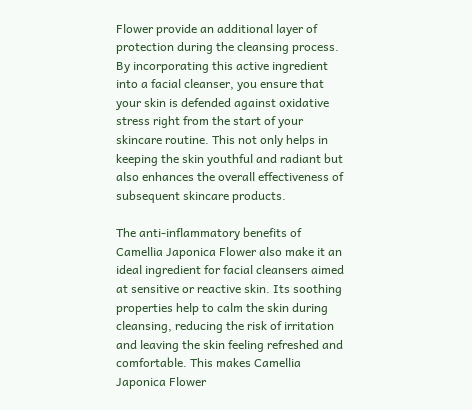Flower provide an additional layer of protection during the cleansing process. By incorporating this active ingredient into a facial cleanser, you ensure that your skin is defended against oxidative stress right from the start of your skincare routine. This not only helps in keeping the skin youthful and radiant but also enhances the overall effectiveness of subsequent skincare products.

The anti-inflammatory benefits of Camellia Japonica Flower also make it an ideal ingredient for facial cleansers aimed at sensitive or reactive skin. Its soothing properties help to calm the skin during cleansing, reducing the risk of irritation and leaving the skin feeling refreshed and comfortable. This makes Camellia Japonica Flower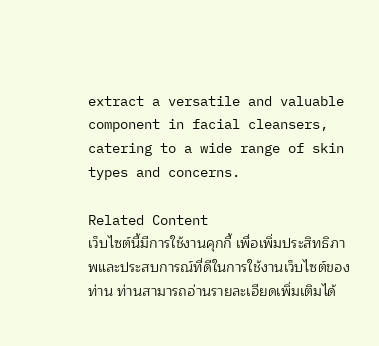extract a versatile and valuable component in facial cleansers, catering to a wide range of skin types and concerns.

Related Content
เว็บไซต์นี้มีการใช้งานคุกกี้ เพื่อเพิ่มประสิทธิภาพและประสบการณ์ที่ดีในการใช้งานเว็บไซต์ของท่าน ท่านสามารถอ่านรายละเอียดเพิ่มเติมได้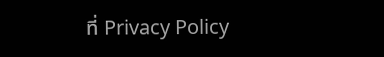ที่ Privacy Policy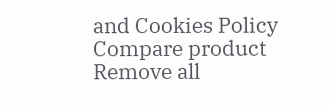and Cookies Policy
Compare product
Remove all